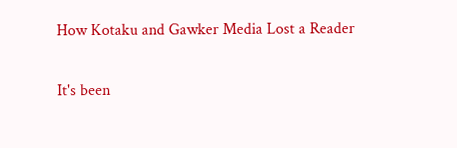How Kotaku and Gawker Media Lost a Reader

It's been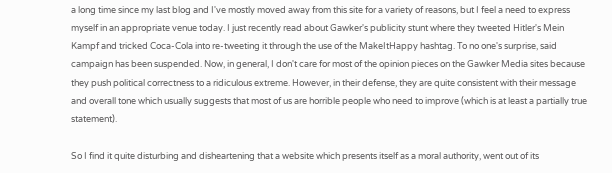a long time since my last blog and I've mostly moved away from this site for a variety of reasons, but I feel a need to express myself in an appropriate venue today. I just recently read about Gawker's publicity stunt where they tweeted Hitler's Mein Kampf and tricked Coca-Cola into re-tweeting it through the use of the MakeItHappy hashtag. To no one's surprise, said campaign has been suspended. Now, in general, I don't care for most of the opinion pieces on the Gawker Media sites because they push political correctness to a ridiculous extreme. However, in their defense, they are quite consistent with their message and overall tone which usually suggests that most of us are horrible people who need to improve (which is at least a partially true statement).

So I find it quite disturbing and disheartening that a website which presents itself as a moral authority, went out of its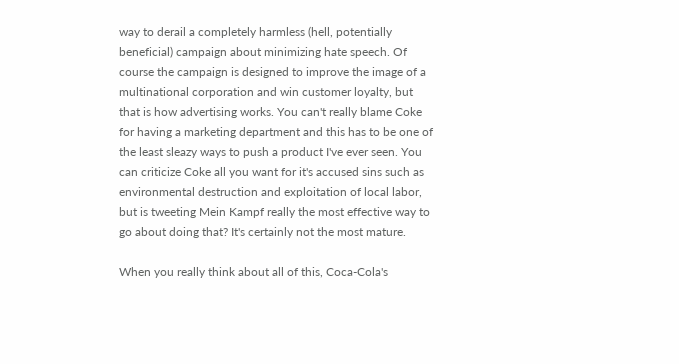way to derail a completely harmless (hell, potentially beneficial) campaign about minimizing hate speech. Of course the campaign is designed to improve the image of a multinational corporation and win customer loyalty, but that is how advertising works. You can't really blame Coke for having a marketing department and this has to be one of the least sleazy ways to push a product I've ever seen. You can criticize Coke all you want for it's accused sins such as environmental destruction and exploitation of local labor, but is tweeting Mein Kampf really the most effective way to go about doing that? It's certainly not the most mature.

When you really think about all of this, Coca-Cola's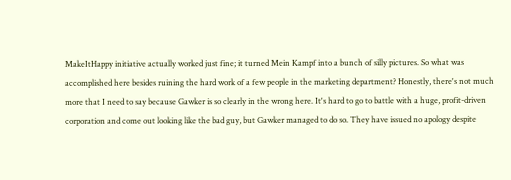MakeItHappy initiative actually worked just fine; it turned Mein Kampf into a bunch of silly pictures. So what was accomplished here besides ruining the hard work of a few people in the marketing department? Honestly, there's not much more that I need to say because Gawker is so clearly in the wrong here. It's hard to go to battle with a huge, profit-driven corporation and come out looking like the bad guy, but Gawker managed to do so. They have issued no apology despite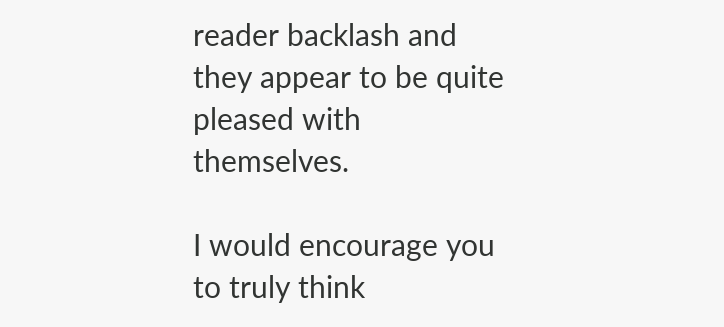reader backlash and they appear to be quite pleased with themselves.

I would encourage you to truly think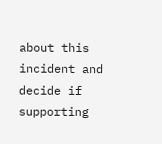about this incident and decide if supporting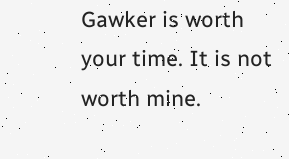Gawker is worth your time. It is not worth mine.